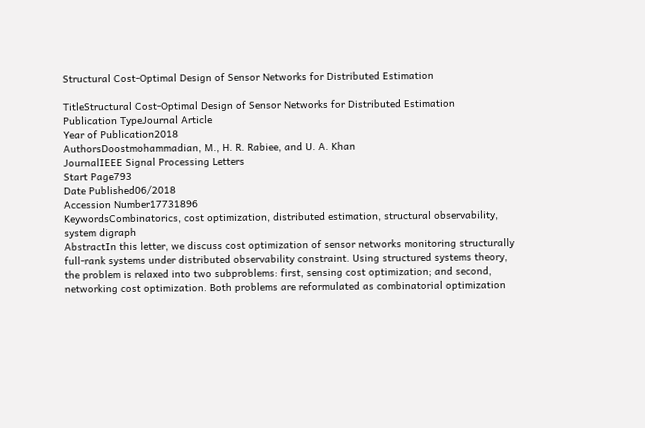Structural Cost-Optimal Design of Sensor Networks for Distributed Estimation

TitleStructural Cost-Optimal Design of Sensor Networks for Distributed Estimation
Publication TypeJournal Article
Year of Publication2018
AuthorsDoostmohammadian, M., H. R. Rabiee, and U. A. Khan
JournalIEEE Signal Processing Letters
Start Page793
Date Published06/2018
Accession Number17731896
KeywordsCombinatorics, cost optimization, distributed estimation, structural observability, system digraph
AbstractIn this letter, we discuss cost optimization of sensor networks monitoring structurally full-rank systems under distributed observability constraint. Using structured systems theory, the problem is relaxed into two subproblems: first, sensing cost optimization; and second, networking cost optimization. Both problems are reformulated as combinatorial optimization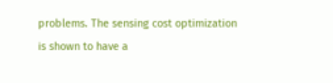problems. The sensing cost optimization is shown to have a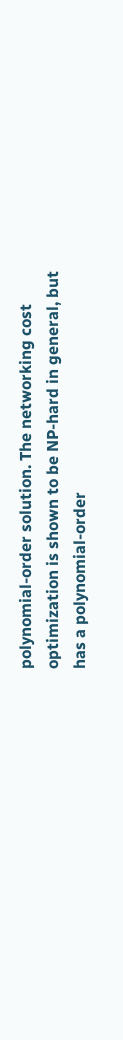polynomial-order solution. The networking cost optimization is shown to be NP-hard in general, but has a polynomial-order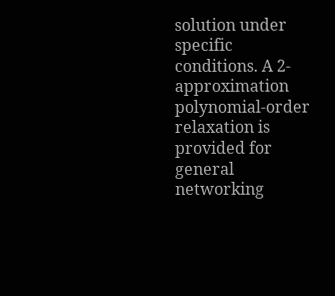solution under specific conditions. A 2-approximation polynomial-order relaxation is provided for general networking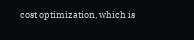cost optimization, which is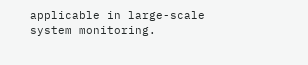applicable in large-scale system monitoring.